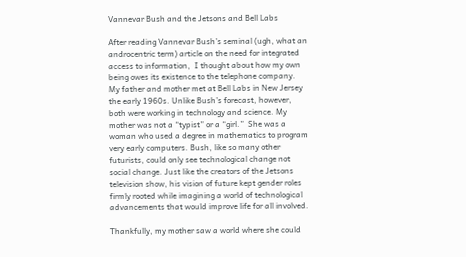Vannevar Bush and the Jetsons and Bell Labs

After reading Vannevar Bush’s seminal (ugh, what an androcentric term) article on the need for integrated access to information,  I thought about how my own being owes its existence to the telephone company. My father and mother met at Bell Labs in New Jersey the early 1960s. Unlike Bush’s forecast, however, both were working in technology and science. My mother was not a “typist” or a “girl.”  She was a woman who used a degree in mathematics to program very early computers. Bush, like so many other futurists, could only see technological change not social change. Just like the creators of the Jetsons television show, his vision of future kept gender roles firmly rooted while imagining a world of technological advancements that would improve life for all involved.

Thankfully, my mother saw a world where she could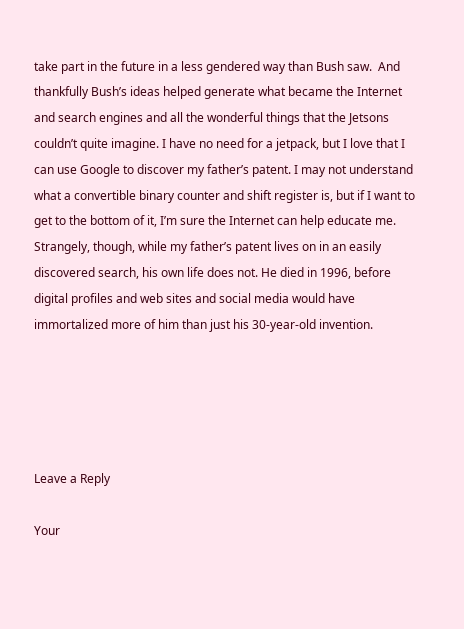take part in the future in a less gendered way than Bush saw.  And thankfully Bush’s ideas helped generate what became the Internet and search engines and all the wonderful things that the Jetsons couldn’t quite imagine. I have no need for a jetpack, but I love that I can use Google to discover my father’s patent. I may not understand what a convertible binary counter and shift register is, but if I want to get to the bottom of it, I’m sure the Internet can help educate me. Strangely, though, while my father’s patent lives on in an easily discovered search, his own life does not. He died in 1996, before digital profiles and web sites and social media would have immortalized more of him than just his 30-year-old invention.





Leave a Reply

Your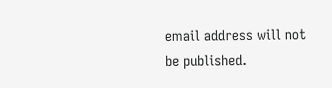email address will not be published.